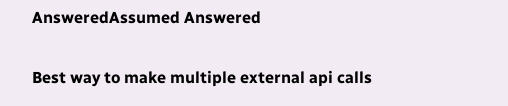AnsweredAssumed Answered

Best way to make multiple external api calls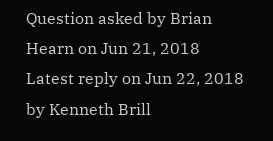Question asked by Brian Hearn on Jun 21, 2018
Latest reply on Jun 22, 2018 by Kenneth Brill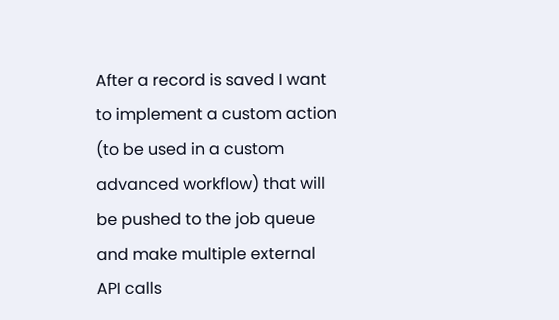After a record is saved I want to implement a custom action (to be used in a custom advanced workflow) that will be pushed to the job queue and make multiple external API calls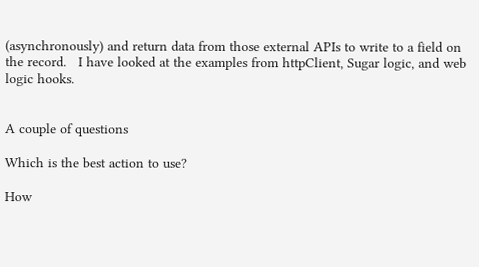(asynchronously) and return data from those external APIs to write to a field on the record.   I have looked at the examples from httpClient, Sugar logic, and web logic hooks.


A couple of questions

Which is the best action to use?

How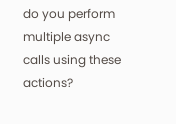do you perform multiple async calls using these actions?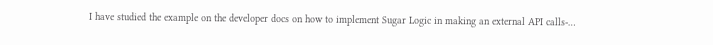I have studied the example on the developer docs on how to implement Sugar Logic in making an external API calls-…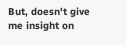But, doesn't give me insight on